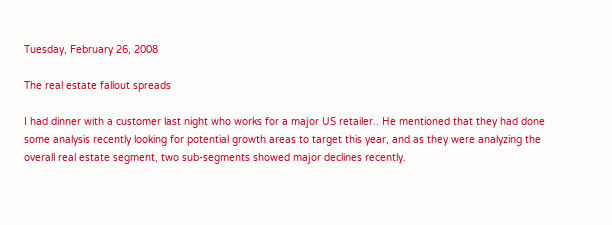Tuesday, February 26, 2008

The real estate fallout spreads

I had dinner with a customer last night who works for a major US retailer.. He mentioned that they had done some analysis recently looking for potential growth areas to target this year, and as they were analyzing the overall real estate segment, two sub-segments showed major declines recently.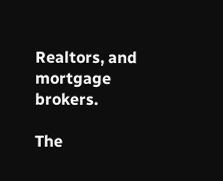Realtors, and mortgage brokers.

The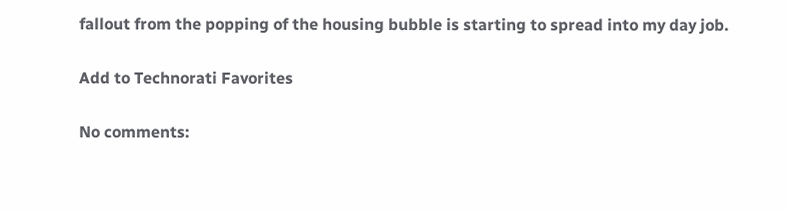fallout from the popping of the housing bubble is starting to spread into my day job.

Add to Technorati Favorites

No comments: